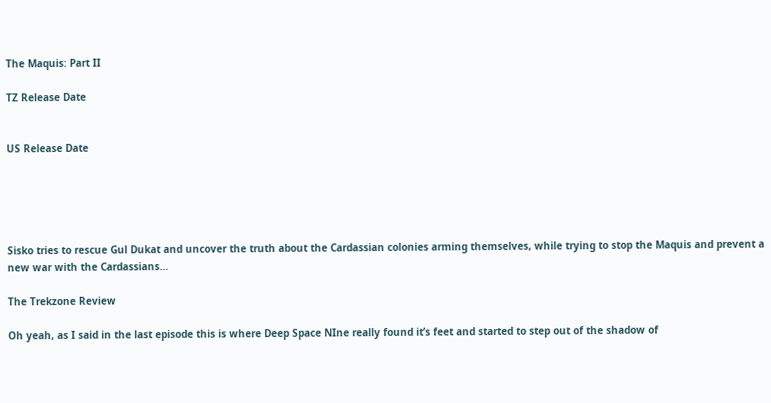The Maquis: Part II

TZ Release Date


US Release Date





Sisko tries to rescue Gul Dukat and uncover the truth about the Cardassian colonies arming themselves, while trying to stop the Maquis and prevent a new war with the Cardassians…

The Trekzone Review

Oh yeah, as I said in the last episode this is where Deep Space NIne really found it’s feet and started to step out of the shadow of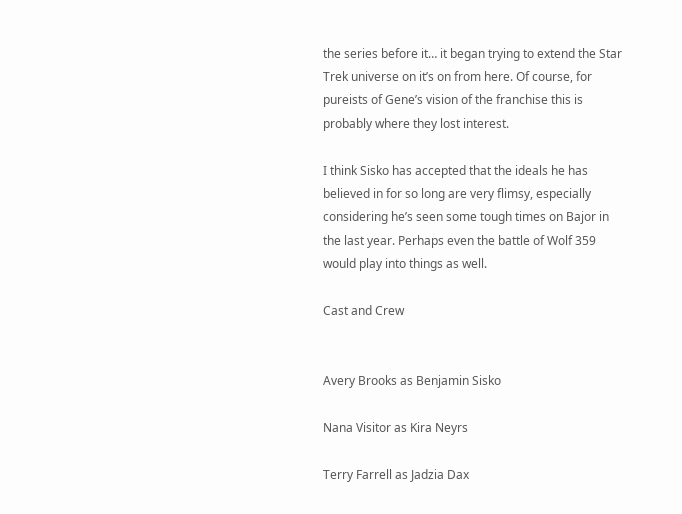the series before it… it began trying to extend the Star Trek universe on it’s on from here. Of course, for pureists of Gene’s vision of the franchise this is probably where they lost interest.

I think Sisko has accepted that the ideals he has believed in for so long are very flimsy, especially considering he’s seen some tough times on Bajor in the last year. Perhaps even the battle of Wolf 359 would play into things as well.

Cast and Crew


Avery Brooks as Benjamin Sisko

Nana Visitor as Kira Neyrs

Terry Farrell as Jadzia Dax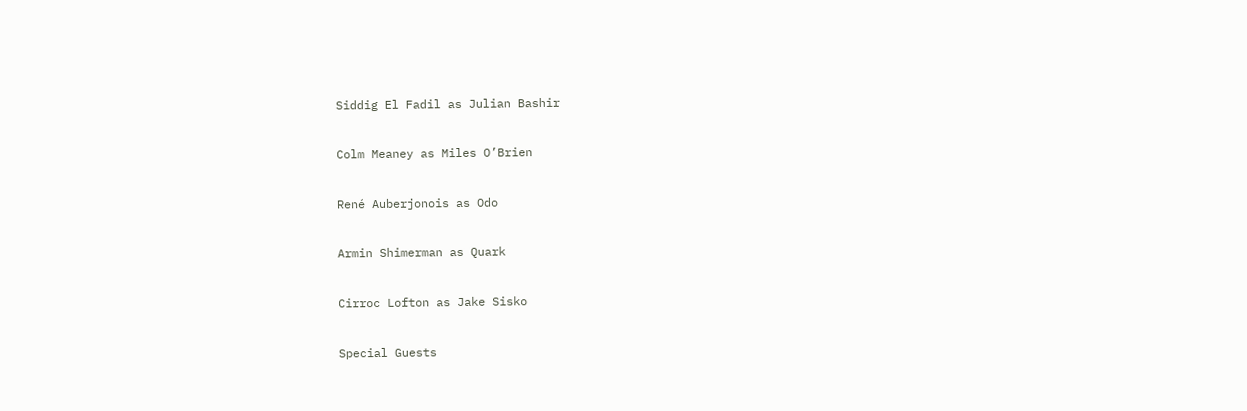Siddig El Fadil as Julian Bashir

Colm Meaney as Miles O’Brien

René Auberjonois as Odo

Armin Shimerman as Quark

Cirroc Lofton as Jake Sisko

Special Guests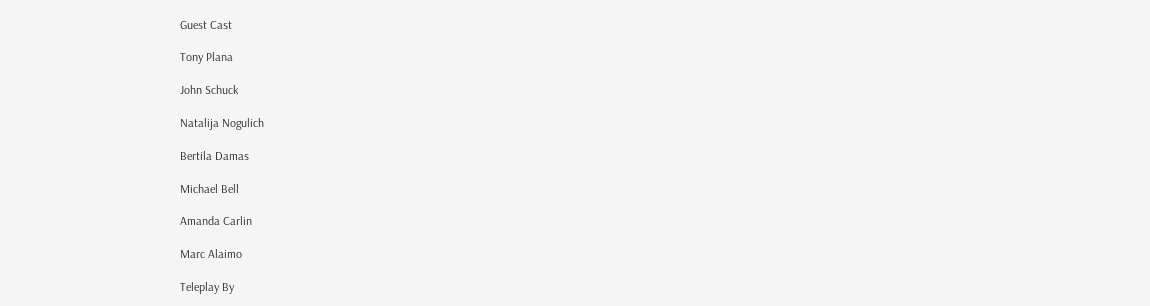Guest Cast

Tony Plana

John Schuck

Natalija Nogulich

Bertila Damas

Michael Bell

Amanda Carlin

Marc Alaimo

Teleplay By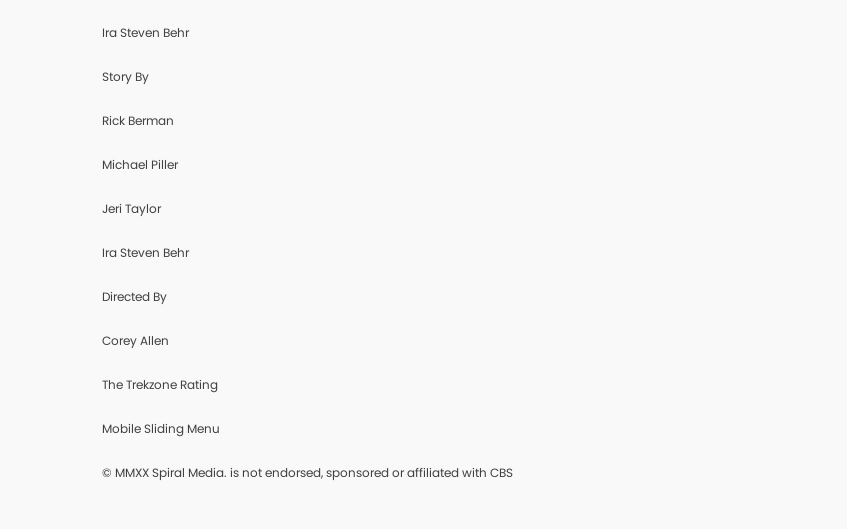Ira Steven Behr

Story By

Rick Berman

Michael Piller

Jeri Taylor

Ira Steven Behr

Directed By

Corey Allen

The Trekzone Rating

Mobile Sliding Menu

© MMXX Spiral Media. is not endorsed, sponsored or affiliated with CBS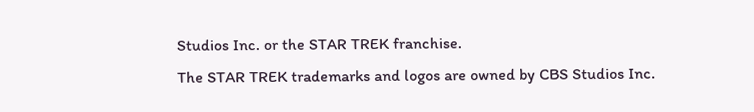Studios Inc. or the STAR TREK franchise.
The STAR TREK trademarks and logos are owned by CBS Studios Inc.